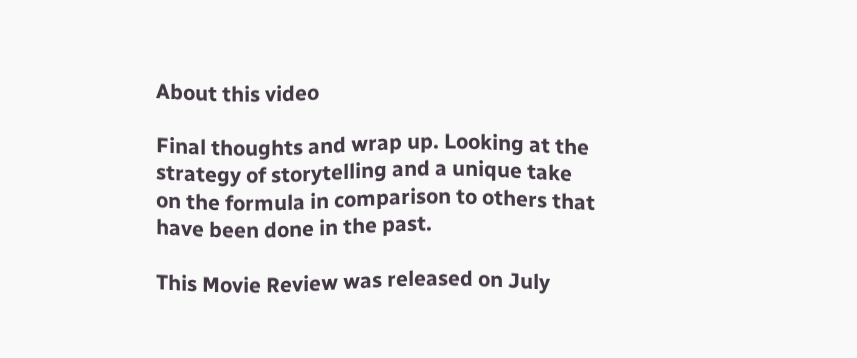About this video

Final thoughts and wrap up. Looking at the strategy of storytelling and a unique take on the formula in comparison to others that have been done in the past.

This Movie Review was released on July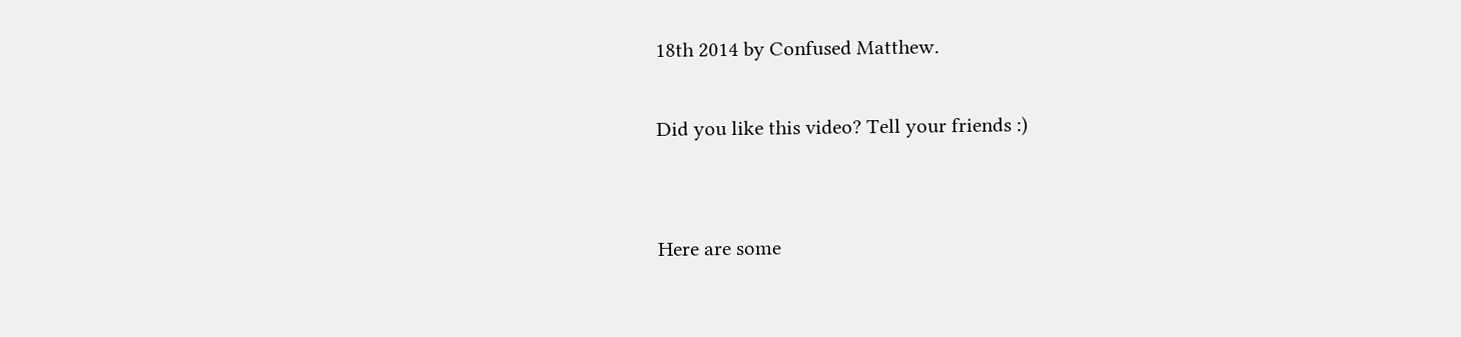18th 2014 by Confused Matthew.

Did you like this video? Tell your friends :)


Here are some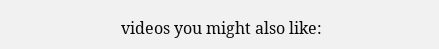videos you might also like: